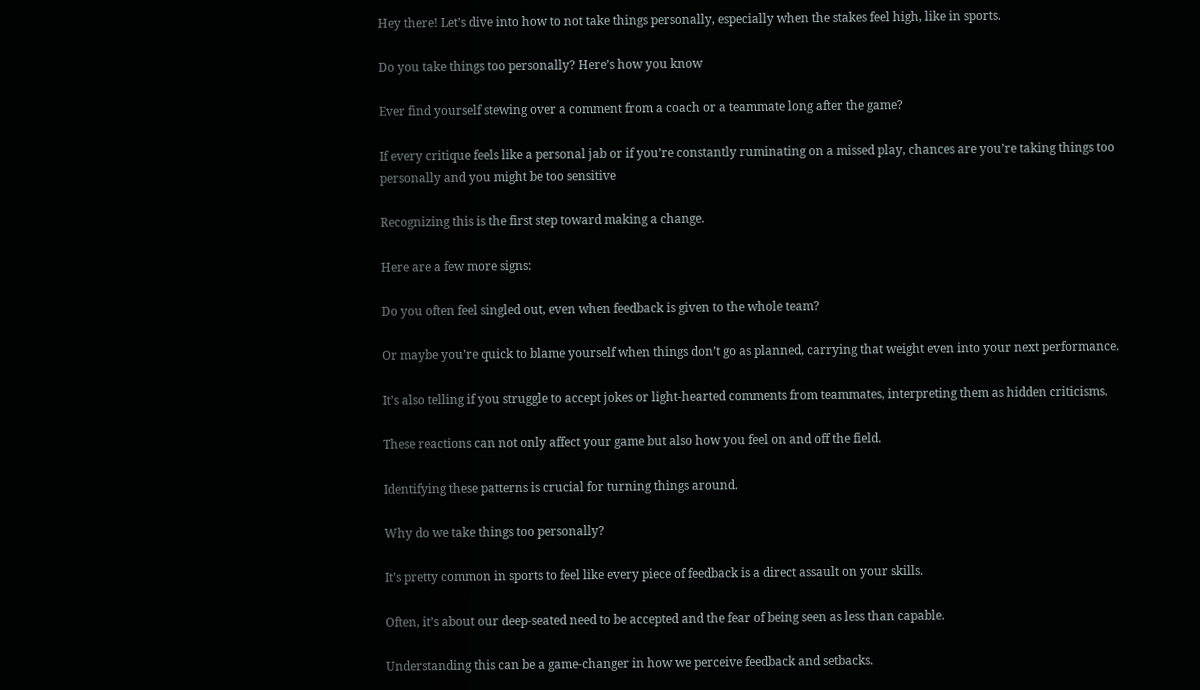Hey there! Let’s dive into how to not take things personally, especially when the stakes feel high, like in sports.

Do you take things too personally? Here’s how you know

Ever find yourself stewing over a comment from a coach or a teammate long after the game?

If every critique feels like a personal jab or if you’re constantly ruminating on a missed play, chances are you’re taking things too personally and you might be too sensitive

Recognizing this is the first step toward making a change.

Here are a few more signs:

Do you often feel singled out, even when feedback is given to the whole team?

Or maybe you’re quick to blame yourself when things don’t go as planned, carrying that weight even into your next performance.

It’s also telling if you struggle to accept jokes or light-hearted comments from teammates, interpreting them as hidden criticisms.

These reactions can not only affect your game but also how you feel on and off the field.

Identifying these patterns is crucial for turning things around.

Why do we take things too personally?

It’s pretty common in sports to feel like every piece of feedback is a direct assault on your skills.

Often, it’s about our deep-seated need to be accepted and the fear of being seen as less than capable.

Understanding this can be a game-changer in how we perceive feedback and setbacks.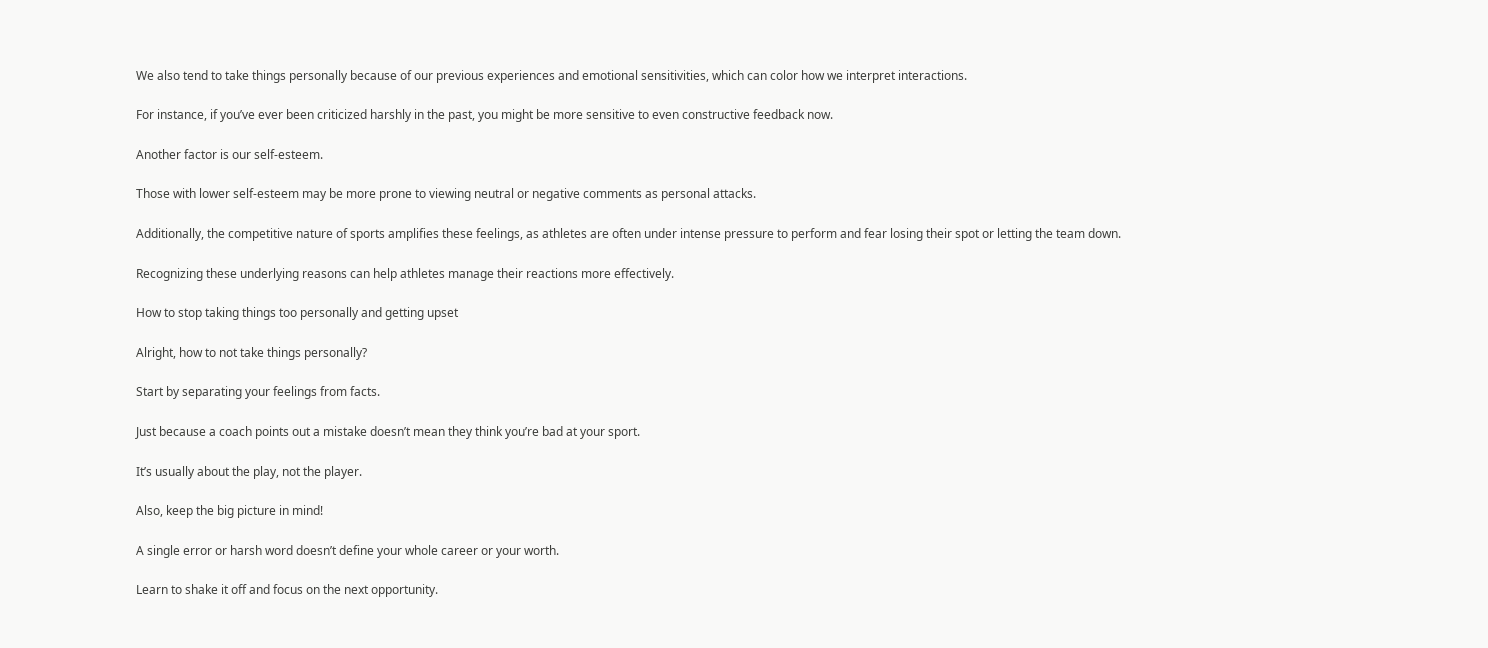We also tend to take things personally because of our previous experiences and emotional sensitivities, which can color how we interpret interactions.

For instance, if you’ve ever been criticized harshly in the past, you might be more sensitive to even constructive feedback now.

Another factor is our self-esteem.

Those with lower self-esteem may be more prone to viewing neutral or negative comments as personal attacks.

Additionally, the competitive nature of sports amplifies these feelings, as athletes are often under intense pressure to perform and fear losing their spot or letting the team down.

Recognizing these underlying reasons can help athletes manage their reactions more effectively.

How to stop taking things too personally and getting upset

Alright, how to not take things personally?

Start by separating your feelings from facts.

Just because a coach points out a mistake doesn’t mean they think you’re bad at your sport.

It’s usually about the play, not the player.

Also, keep the big picture in mind!

A single error or harsh word doesn’t define your whole career or your worth.

Learn to shake it off and focus on the next opportunity.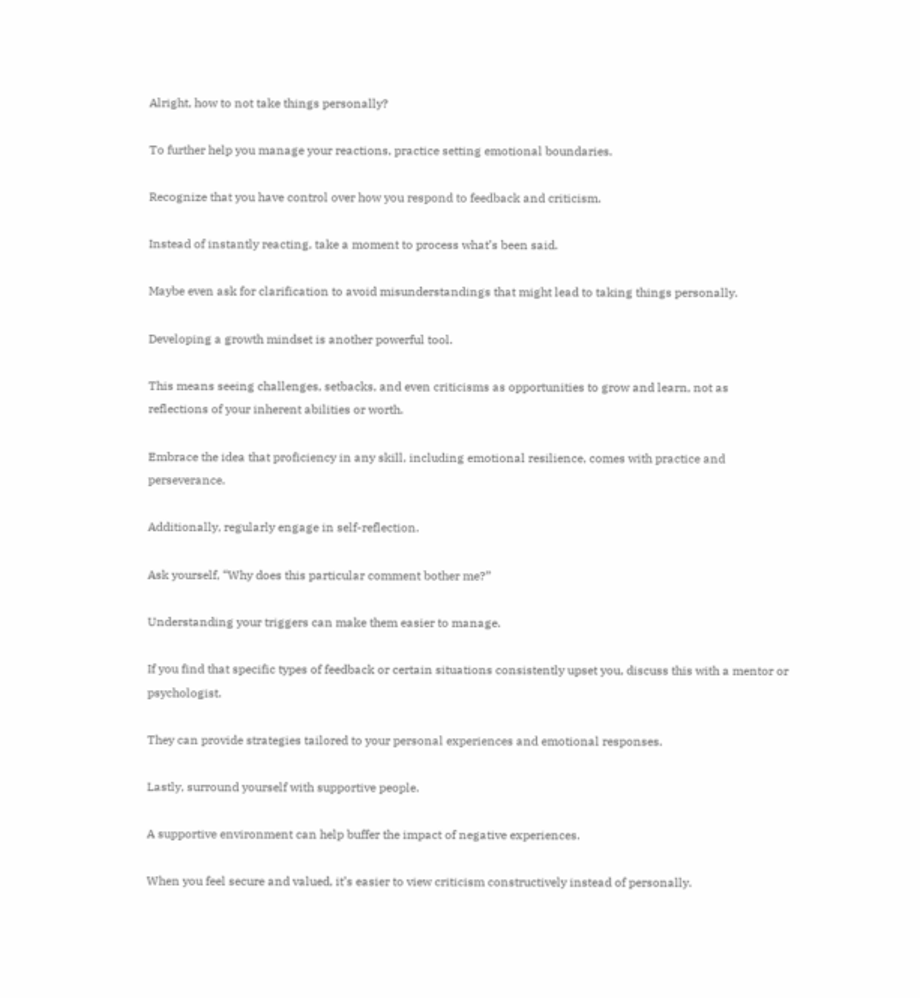Alright, how to not take things personally?

To further help you manage your reactions, practice setting emotional boundaries.

Recognize that you have control over how you respond to feedback and criticism.

Instead of instantly reacting, take a moment to process what’s been said.

Maybe even ask for clarification to avoid misunderstandings that might lead to taking things personally.

Developing a growth mindset is another powerful tool.

This means seeing challenges, setbacks, and even criticisms as opportunities to grow and learn, not as reflections of your inherent abilities or worth.

Embrace the idea that proficiency in any skill, including emotional resilience, comes with practice and perseverance.

Additionally, regularly engage in self-reflection.

Ask yourself, “Why does this particular comment bother me?”

Understanding your triggers can make them easier to manage.

If you find that specific types of feedback or certain situations consistently upset you, discuss this with a mentor or psychologist.

They can provide strategies tailored to your personal experiences and emotional responses.

Lastly, surround yourself with supportive people.

A supportive environment can help buffer the impact of negative experiences.

When you feel secure and valued, it’s easier to view criticism constructively instead of personally.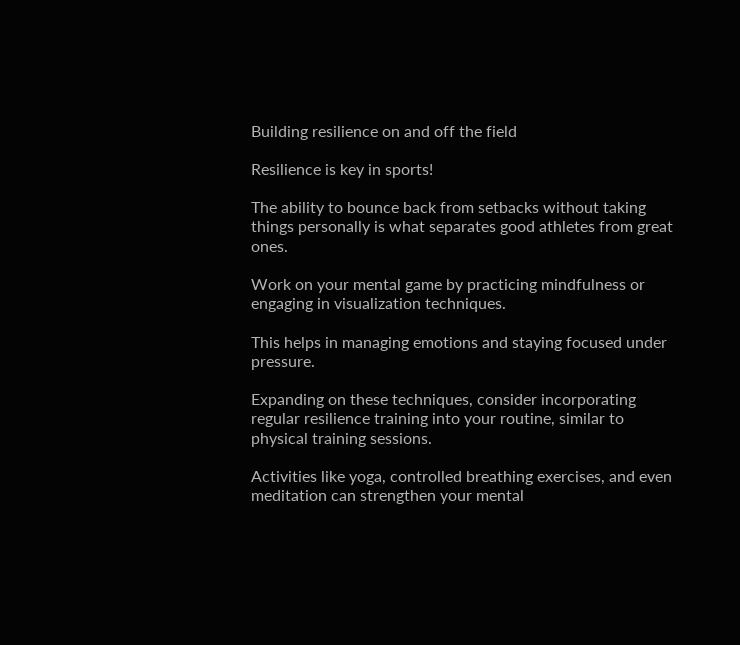Building resilience on and off the field

Resilience is key in sports!

The ability to bounce back from setbacks without taking things personally is what separates good athletes from great ones.

Work on your mental game by practicing mindfulness or engaging in visualization techniques.

This helps in managing emotions and staying focused under pressure.

Expanding on these techniques, consider incorporating regular resilience training into your routine, similar to physical training sessions.

Activities like yoga, controlled breathing exercises, and even meditation can strengthen your mental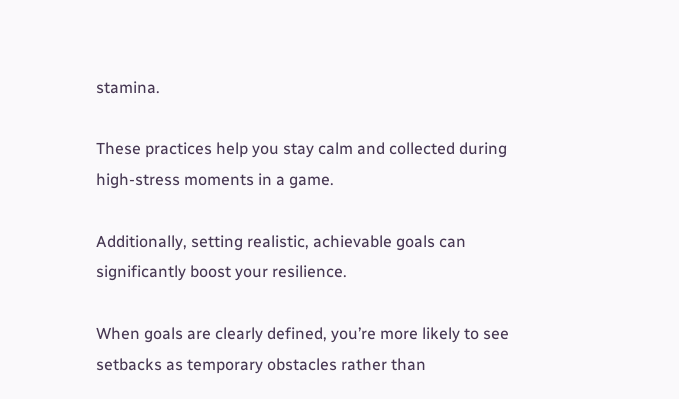stamina.

These practices help you stay calm and collected during high-stress moments in a game.

Additionally, setting realistic, achievable goals can significantly boost your resilience.

When goals are clearly defined, you’re more likely to see setbacks as temporary obstacles rather than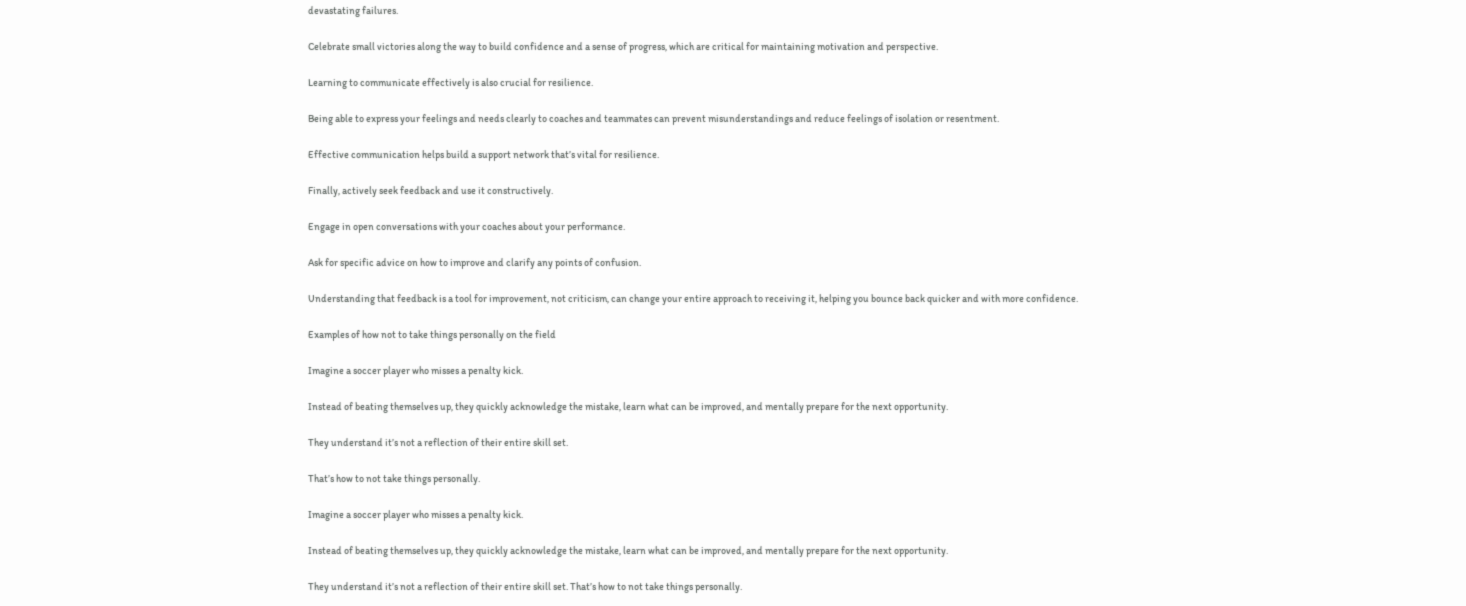devastating failures.

Celebrate small victories along the way to build confidence and a sense of progress, which are critical for maintaining motivation and perspective.

Learning to communicate effectively is also crucial for resilience.

Being able to express your feelings and needs clearly to coaches and teammates can prevent misunderstandings and reduce feelings of isolation or resentment.

Effective communication helps build a support network that’s vital for resilience.

Finally, actively seek feedback and use it constructively.

Engage in open conversations with your coaches about your performance.

Ask for specific advice on how to improve and clarify any points of confusion.

Understanding that feedback is a tool for improvement, not criticism, can change your entire approach to receiving it, helping you bounce back quicker and with more confidence.

Examples of how not to take things personally on the field

Imagine a soccer player who misses a penalty kick.

Instead of beating themselves up, they quickly acknowledge the mistake, learn what can be improved, and mentally prepare for the next opportunity.

They understand it’s not a reflection of their entire skill set.

That’s how to not take things personally.

Imagine a soccer player who misses a penalty kick.

Instead of beating themselves up, they quickly acknowledge the mistake, learn what can be improved, and mentally prepare for the next opportunity.

They understand it’s not a reflection of their entire skill set. That’s how to not take things personally.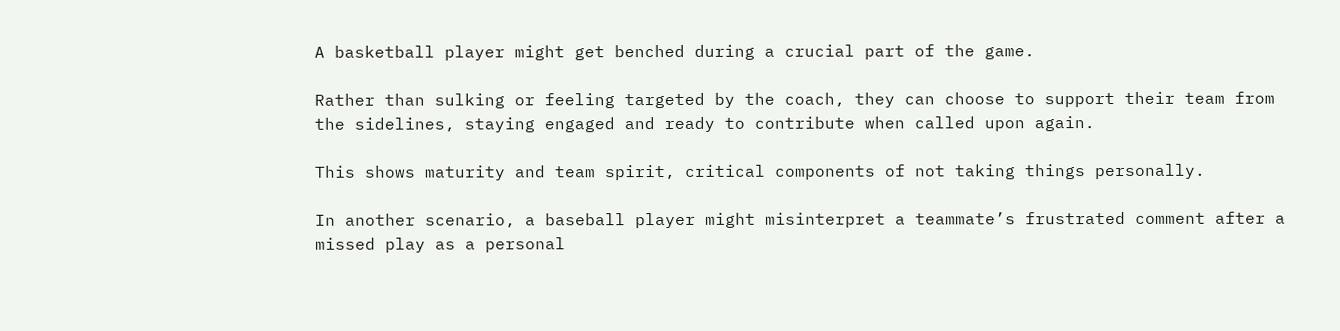A basketball player might get benched during a crucial part of the game.

Rather than sulking or feeling targeted by the coach, they can choose to support their team from the sidelines, staying engaged and ready to contribute when called upon again.

This shows maturity and team spirit, critical components of not taking things personally.

In another scenario, a baseball player might misinterpret a teammate’s frustrated comment after a missed play as a personal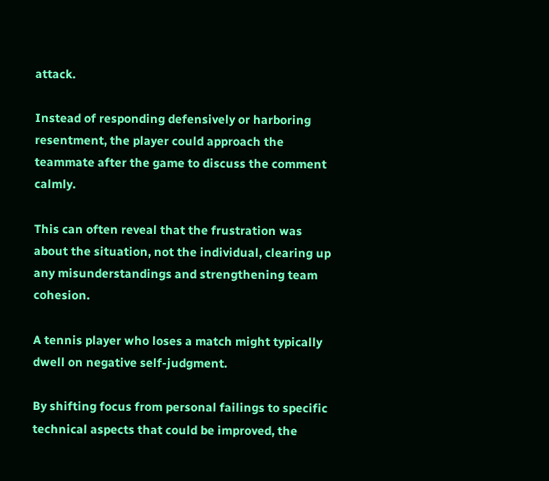attack.

Instead of responding defensively or harboring resentment, the player could approach the teammate after the game to discuss the comment calmly.

This can often reveal that the frustration was about the situation, not the individual, clearing up any misunderstandings and strengthening team cohesion.

A tennis player who loses a match might typically dwell on negative self-judgment.

By shifting focus from personal failings to specific technical aspects that could be improved, the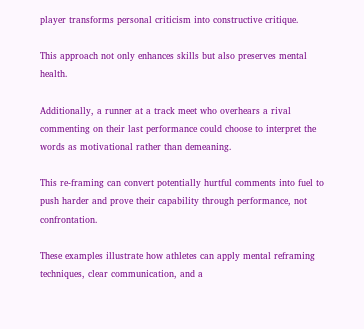player transforms personal criticism into constructive critique.

This approach not only enhances skills but also preserves mental health.

Additionally, a runner at a track meet who overhears a rival commenting on their last performance could choose to interpret the words as motivational rather than demeaning.

This re-framing can convert potentially hurtful comments into fuel to push harder and prove their capability through performance, not confrontation.

These examples illustrate how athletes can apply mental reframing techniques, clear communication, and a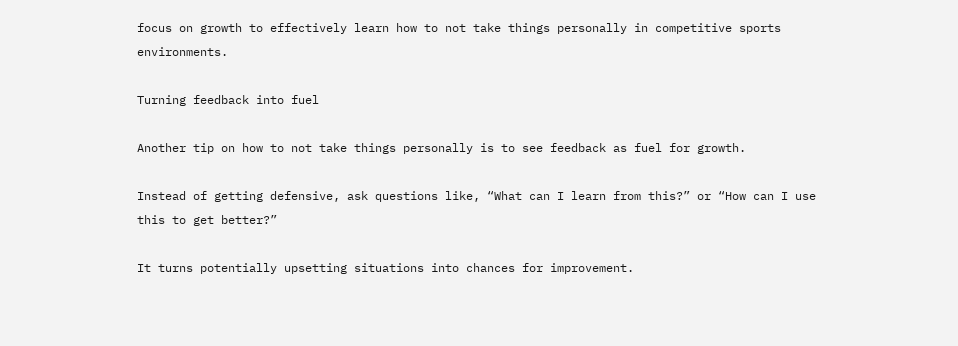focus on growth to effectively learn how to not take things personally in competitive sports environments.

Turning feedback into fuel

Another tip on how to not take things personally is to see feedback as fuel for growth.

Instead of getting defensive, ask questions like, “What can I learn from this?” or “How can I use this to get better?”

It turns potentially upsetting situations into chances for improvement.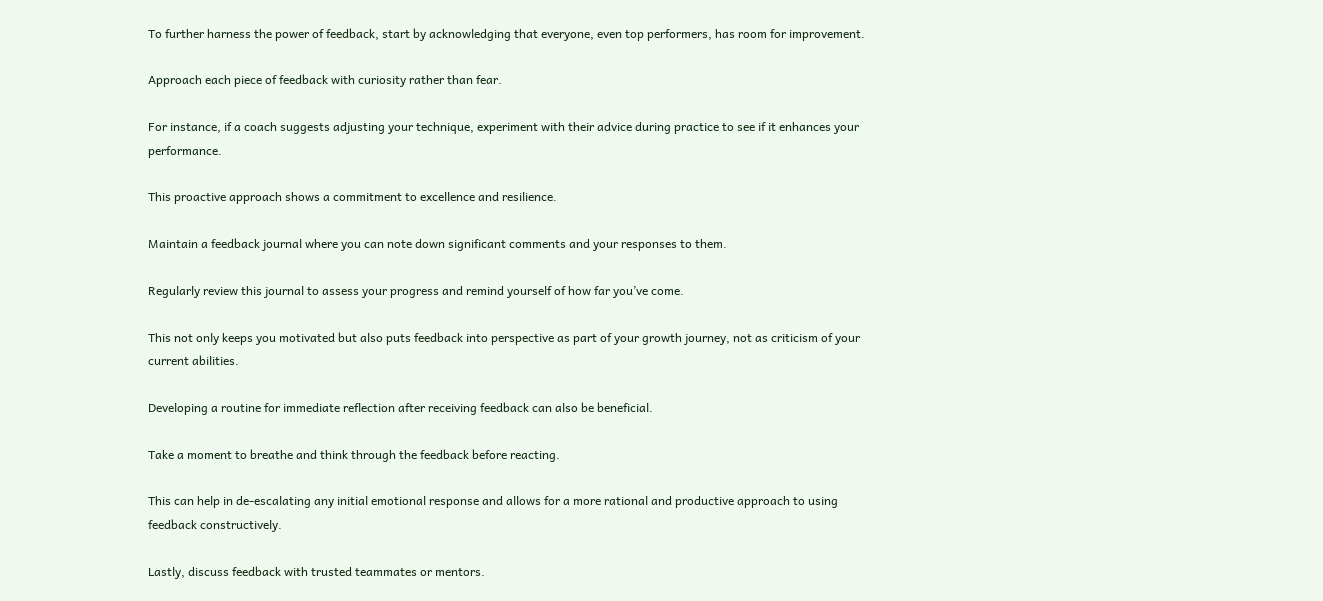To further harness the power of feedback, start by acknowledging that everyone, even top performers, has room for improvement.

Approach each piece of feedback with curiosity rather than fear.

For instance, if a coach suggests adjusting your technique, experiment with their advice during practice to see if it enhances your performance.

This proactive approach shows a commitment to excellence and resilience.

Maintain a feedback journal where you can note down significant comments and your responses to them.

Regularly review this journal to assess your progress and remind yourself of how far you’ve come.

This not only keeps you motivated but also puts feedback into perspective as part of your growth journey, not as criticism of your current abilities.

Developing a routine for immediate reflection after receiving feedback can also be beneficial.

Take a moment to breathe and think through the feedback before reacting.

This can help in de-escalating any initial emotional response and allows for a more rational and productive approach to using feedback constructively.

Lastly, discuss feedback with trusted teammates or mentors.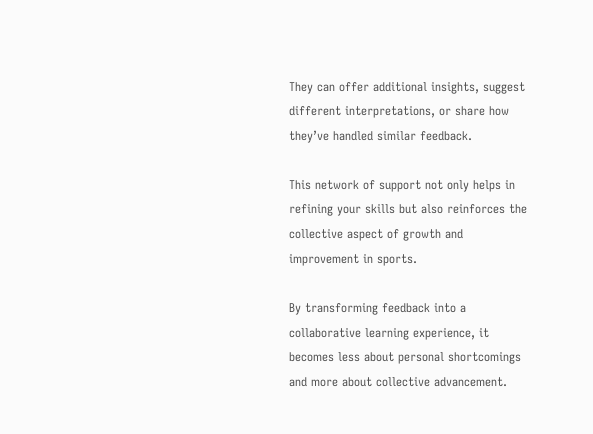They can offer additional insights, suggest different interpretations, or share how they’ve handled similar feedback.

This network of support not only helps in refining your skills but also reinforces the collective aspect of growth and improvement in sports.

By transforming feedback into a collaborative learning experience, it becomes less about personal shortcomings and more about collective advancement.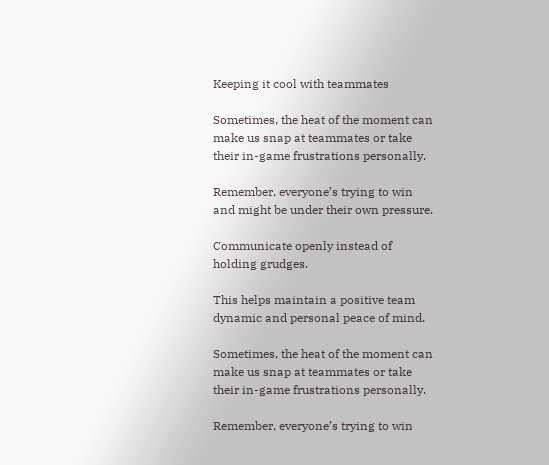Keeping it cool with teammates

Sometimes, the heat of the moment can make us snap at teammates or take their in-game frustrations personally.

Remember, everyone’s trying to win and might be under their own pressure.

Communicate openly instead of holding grudges.

This helps maintain a positive team dynamic and personal peace of mind.

Sometimes, the heat of the moment can make us snap at teammates or take their in-game frustrations personally.

Remember, everyone’s trying to win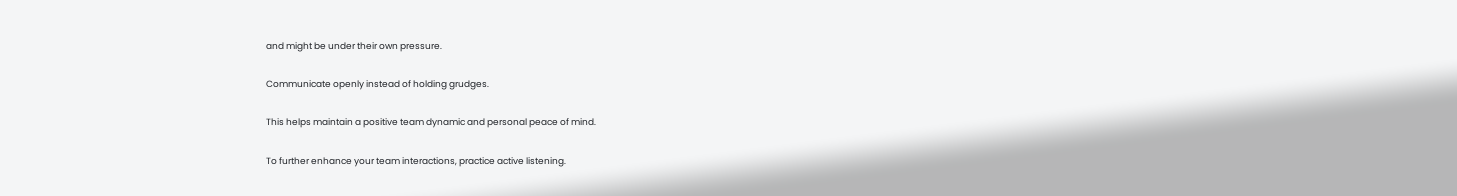and might be under their own pressure.

Communicate openly instead of holding grudges.

This helps maintain a positive team dynamic and personal peace of mind.

To further enhance your team interactions, practice active listening.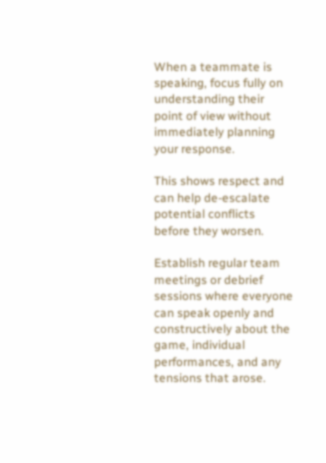When a teammate is speaking, focus fully on understanding their point of view without immediately planning your response.

This shows respect and can help de-escalate potential conflicts before they worsen.

Establish regular team meetings or debrief sessions where everyone can speak openly and constructively about the game, individual performances, and any tensions that arose.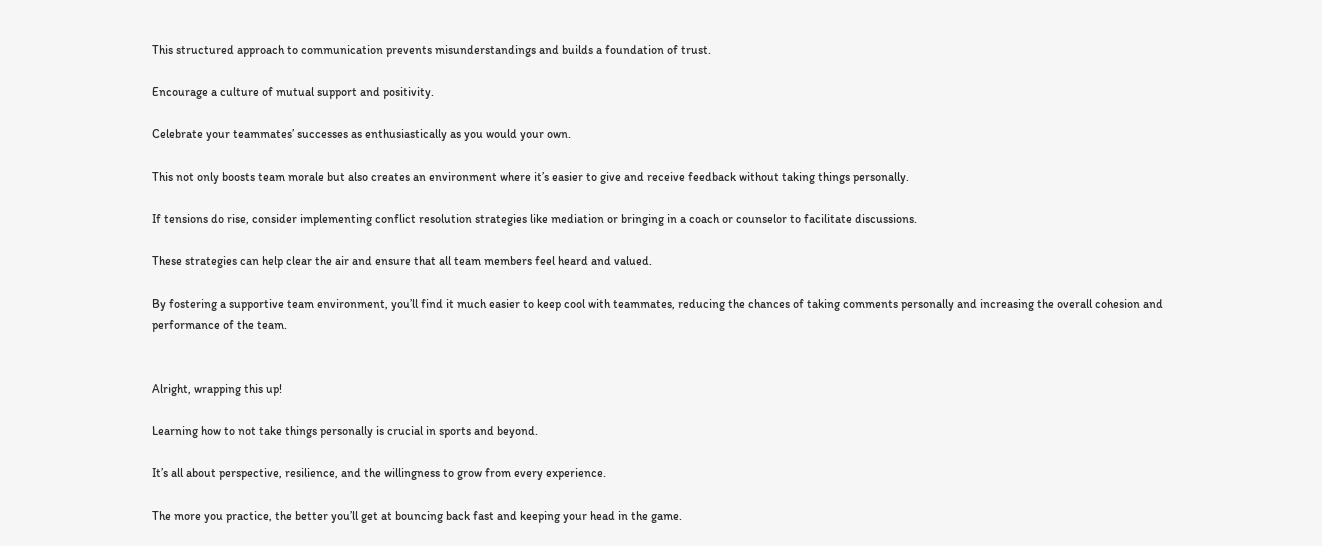This structured approach to communication prevents misunderstandings and builds a foundation of trust.

Encourage a culture of mutual support and positivity.

Celebrate your teammates’ successes as enthusiastically as you would your own.

This not only boosts team morale but also creates an environment where it’s easier to give and receive feedback without taking things personally.

If tensions do rise, consider implementing conflict resolution strategies like mediation or bringing in a coach or counselor to facilitate discussions.

These strategies can help clear the air and ensure that all team members feel heard and valued.

By fostering a supportive team environment, you’ll find it much easier to keep cool with teammates, reducing the chances of taking comments personally and increasing the overall cohesion and performance of the team.


Alright, wrapping this up!

Learning how to not take things personally is crucial in sports and beyond.

It’s all about perspective, resilience, and the willingness to grow from every experience.

The more you practice, the better you’ll get at bouncing back fast and keeping your head in the game.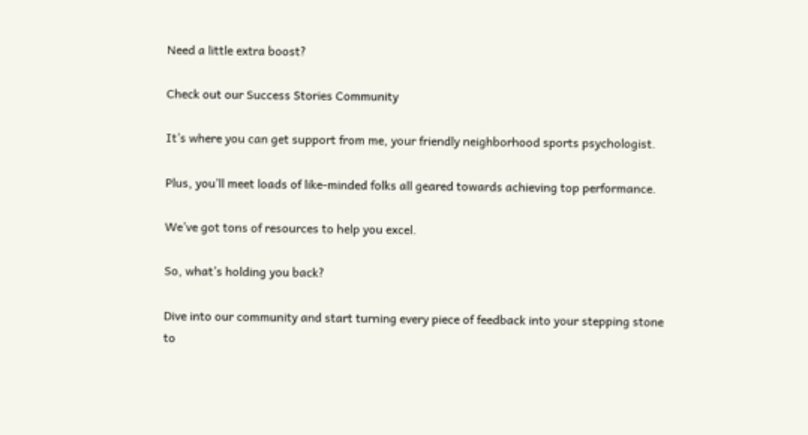Need a little extra boost?

Check out our Success Stories Community

It’s where you can get support from me, your friendly neighborhood sports psychologist.

Plus, you’ll meet loads of like-minded folks all geared towards achieving top performance.

We’ve got tons of resources to help you excel.

So, what’s holding you back?

Dive into our community and start turning every piece of feedback into your stepping stone to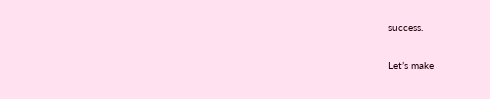success.

Let’s make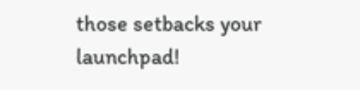those setbacks your launchpad!